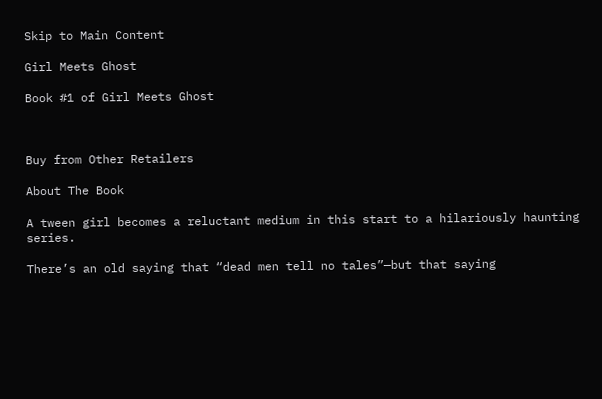Skip to Main Content

Girl Meets Ghost

Book #1 of Girl Meets Ghost



Buy from Other Retailers

About The Book

A tween girl becomes a reluctant medium in this start to a hilariously haunting series.

There’s an old saying that “dead men tell no tales”—but that saying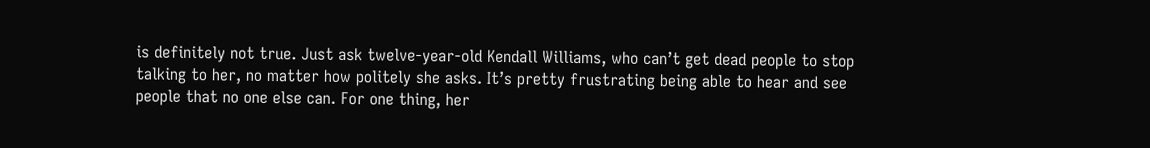is definitely not true. Just ask twelve-year-old Kendall Williams, who can’t get dead people to stop talking to her, no matter how politely she asks. It’s pretty frustrating being able to hear and see people that no one else can. For one thing, her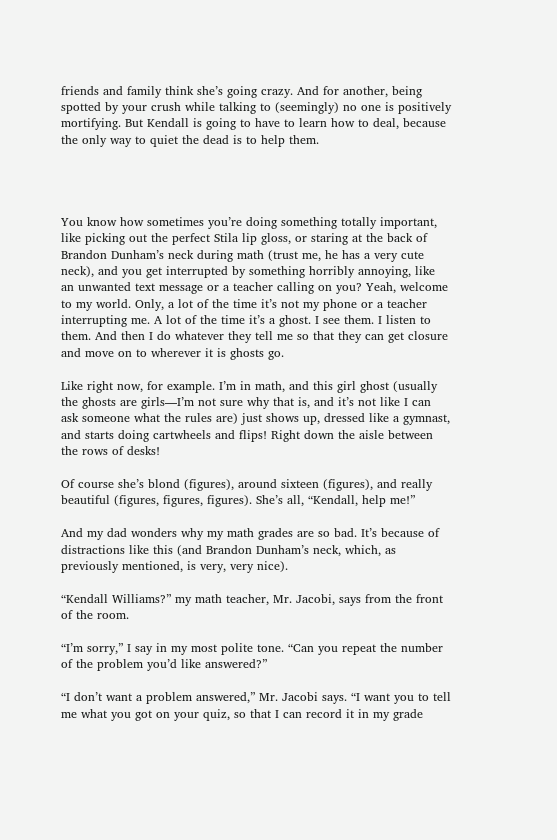friends and family think she’s going crazy. And for another, being spotted by your crush while talking to (seemingly) no one is positively mortifying. But Kendall is going to have to learn how to deal, because the only way to quiet the dead is to help them.




You know how sometimes you’re doing something totally important, like picking out the perfect Stila lip gloss, or staring at the back of Brandon Dunham’s neck during math (trust me, he has a very cute neck), and you get interrupted by something horribly annoying, like an unwanted text message or a teacher calling on you? Yeah, welcome to my world. Only, a lot of the time it’s not my phone or a teacher interrupting me. A lot of the time it’s a ghost. I see them. I listen to them. And then I do whatever they tell me so that they can get closure and move on to wherever it is ghosts go.

Like right now, for example. I’m in math, and this girl ghost (usually the ghosts are girls—I’m not sure why that is, and it’s not like I can ask someone what the rules are) just shows up, dressed like a gymnast, and starts doing cartwheels and flips! Right down the aisle between the rows of desks!

Of course she’s blond (figures), around sixteen (figures), and really beautiful (figures, figures, figures). She’s all, “Kendall, help me!”

And my dad wonders why my math grades are so bad. It’s because of distractions like this (and Brandon Dunham’s neck, which, as previously mentioned, is very, very nice).

“Kendall Williams?” my math teacher, Mr. Jacobi, says from the front of the room.

“I’m sorry,” I say in my most polite tone. “Can you repeat the number of the problem you’d like answered?”

“I don’t want a problem answered,” Mr. Jacobi says. “I want you to tell me what you got on your quiz, so that I can record it in my grade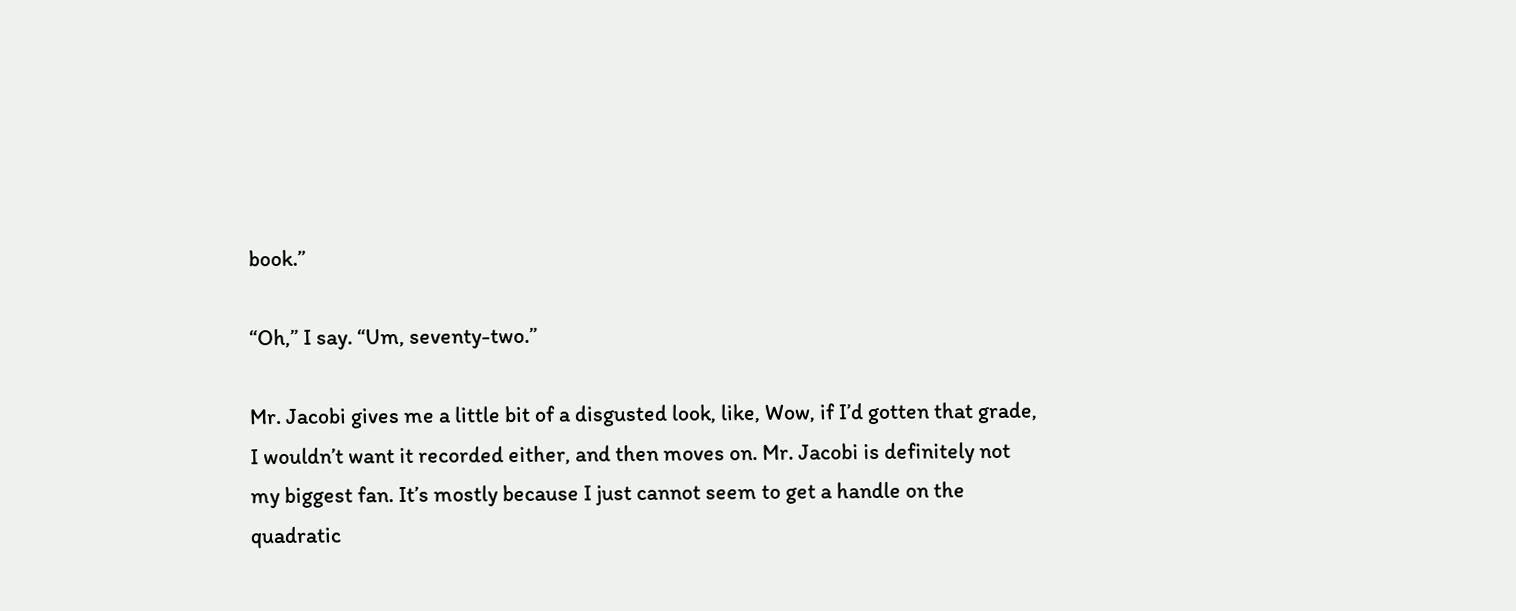book.”

“Oh,” I say. “Um, seventy-two.”

Mr. Jacobi gives me a little bit of a disgusted look, like, Wow, if I’d gotten that grade, I wouldn’t want it recorded either, and then moves on. Mr. Jacobi is definitely not my biggest fan. It’s mostly because I just cannot seem to get a handle on the quadratic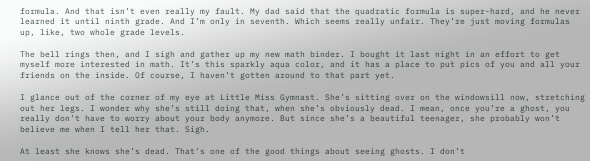formula. And that isn’t even really my fault. My dad said that the quadratic formula is super-hard, and he never learned it until ninth grade. And I’m only in seventh. Which seems really unfair. They’re just moving formulas up, like, two whole grade levels.

The bell rings then, and I sigh and gather up my new math binder. I bought it last night in an effort to get myself more interested in math. It’s this sparkly aqua color, and it has a place to put pics of you and all your friends on the inside. Of course, I haven’t gotten around to that part yet.

I glance out of the corner of my eye at Little Miss Gymnast. She’s sitting over on the windowsill now, stretching out her legs. I wonder why she’s still doing that, when she’s obviously dead. I mean, once you’re a ghost, you really don’t have to worry about your body anymore. But since she’s a beautiful teenager, she probably won’t believe me when I tell her that. Sigh.

At least she knows she’s dead. That’s one of the good things about seeing ghosts. I don’t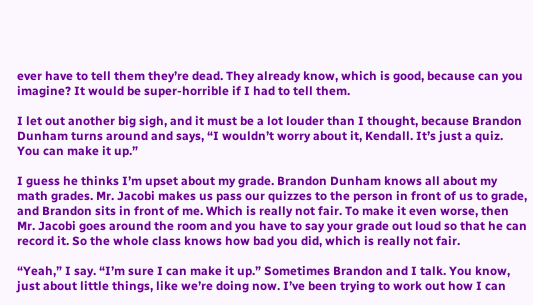ever have to tell them they’re dead. They already know, which is good, because can you imagine? It would be super-horrible if I had to tell them.

I let out another big sigh, and it must be a lot louder than I thought, because Brandon Dunham turns around and says, “I wouldn’t worry about it, Kendall. It’s just a quiz. You can make it up.”

I guess he thinks I’m upset about my grade. Brandon Dunham knows all about my math grades. Mr. Jacobi makes us pass our quizzes to the person in front of us to grade, and Brandon sits in front of me. Which is really not fair. To make it even worse, then Mr. Jacobi goes around the room and you have to say your grade out loud so that he can record it. So the whole class knows how bad you did, which is really not fair.

“Yeah,” I say. “I’m sure I can make it up.” Sometimes Brandon and I talk. You know, just about little things, like we’re doing now. I’ve been trying to work out how I can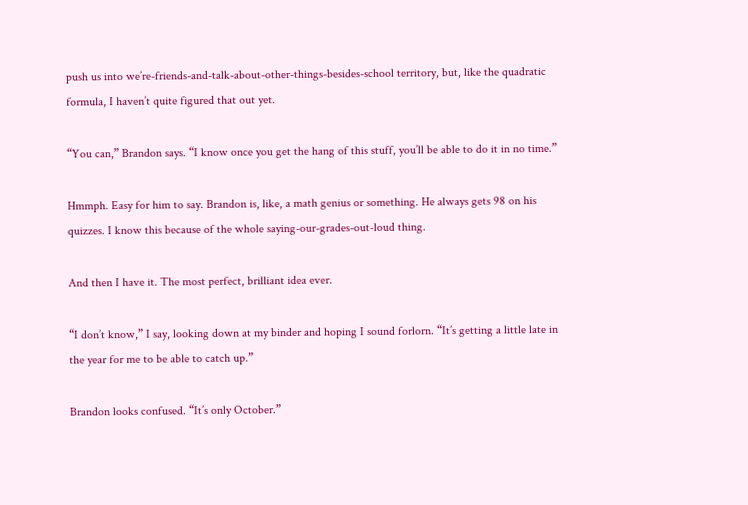push us into we’re-friends-and-talk-about-other-things-besides-school territory, but, like the quadratic formula, I haven’t quite figured that out yet.

“You can,” Brandon says. “I know once you get the hang of this stuff, you’ll be able to do it in no time.”

Hmmph. Easy for him to say. Brandon is, like, a math genius or something. He always gets 98 on his quizzes. I know this because of the whole saying-our-grades-out-loud thing.

And then I have it. The most perfect, brilliant idea ever.

“I don’t know,” I say, looking down at my binder and hoping I sound forlorn. “It’s getting a little late in the year for me to be able to catch up.”

Brandon looks confused. “It’s only October.”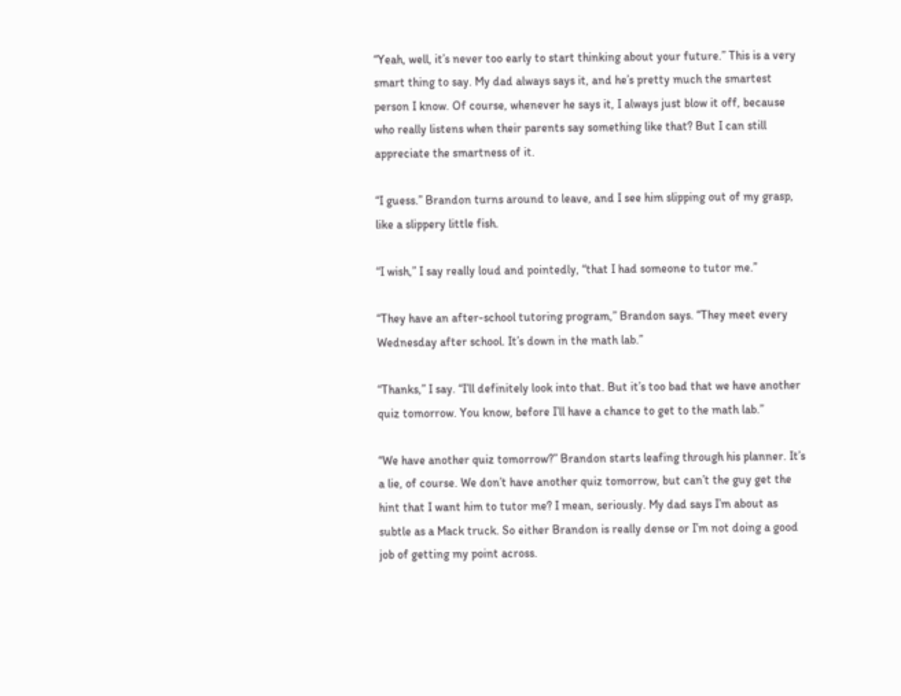“Yeah, well, it’s never too early to start thinking about your future.” This is a very smart thing to say. My dad always says it, and he’s pretty much the smartest person I know. Of course, whenever he says it, I always just blow it off, because who really listens when their parents say something like that? But I can still appreciate the smartness of it.

“I guess.” Brandon turns around to leave, and I see him slipping out of my grasp, like a slippery little fish.

“I wish,” I say really loud and pointedly, “that I had someone to tutor me.”

“They have an after-school tutoring program,” Brandon says. “They meet every Wednesday after school. It’s down in the math lab.”

“Thanks,” I say. “I’ll definitely look into that. But it’s too bad that we have another quiz tomorrow. You know, before I’ll have a chance to get to the math lab.”

“We have another quiz tomorrow?” Brandon starts leafing through his planner. It’s a lie, of course. We don’t have another quiz tomorrow, but can’t the guy get the hint that I want him to tutor me? I mean, seriously. My dad says I’m about as subtle as a Mack truck. So either Brandon is really dense or I’m not doing a good job of getting my point across.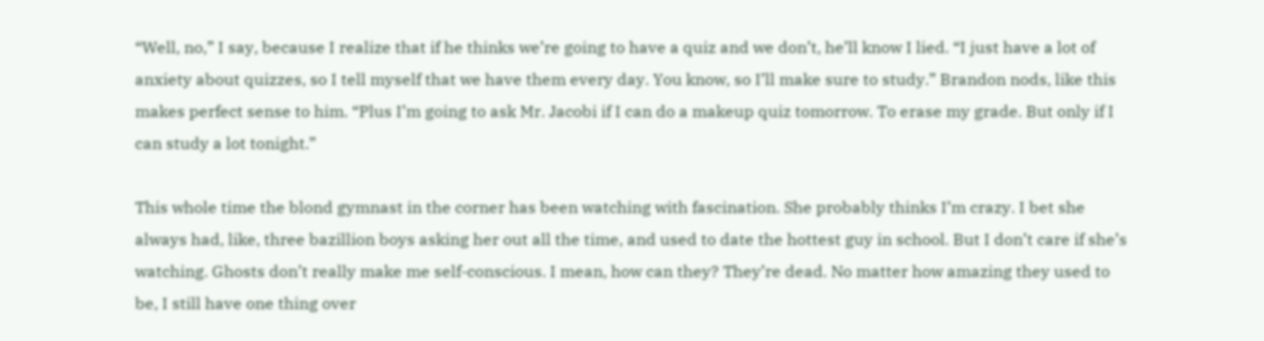“Well, no,” I say, because I realize that if he thinks we’re going to have a quiz and we don’t, he’ll know I lied. “I just have a lot of anxiety about quizzes, so I tell myself that we have them every day. You know, so I’ll make sure to study.” Brandon nods, like this makes perfect sense to him. “Plus I’m going to ask Mr. Jacobi if I can do a makeup quiz tomorrow. To erase my grade. But only if I can study a lot tonight.”

This whole time the blond gymnast in the corner has been watching with fascination. She probably thinks I’m crazy. I bet she always had, like, three bazillion boys asking her out all the time, and used to date the hottest guy in school. But I don’t care if she’s watching. Ghosts don’t really make me self-conscious. I mean, how can they? They’re dead. No matter how amazing they used to be, I still have one thing over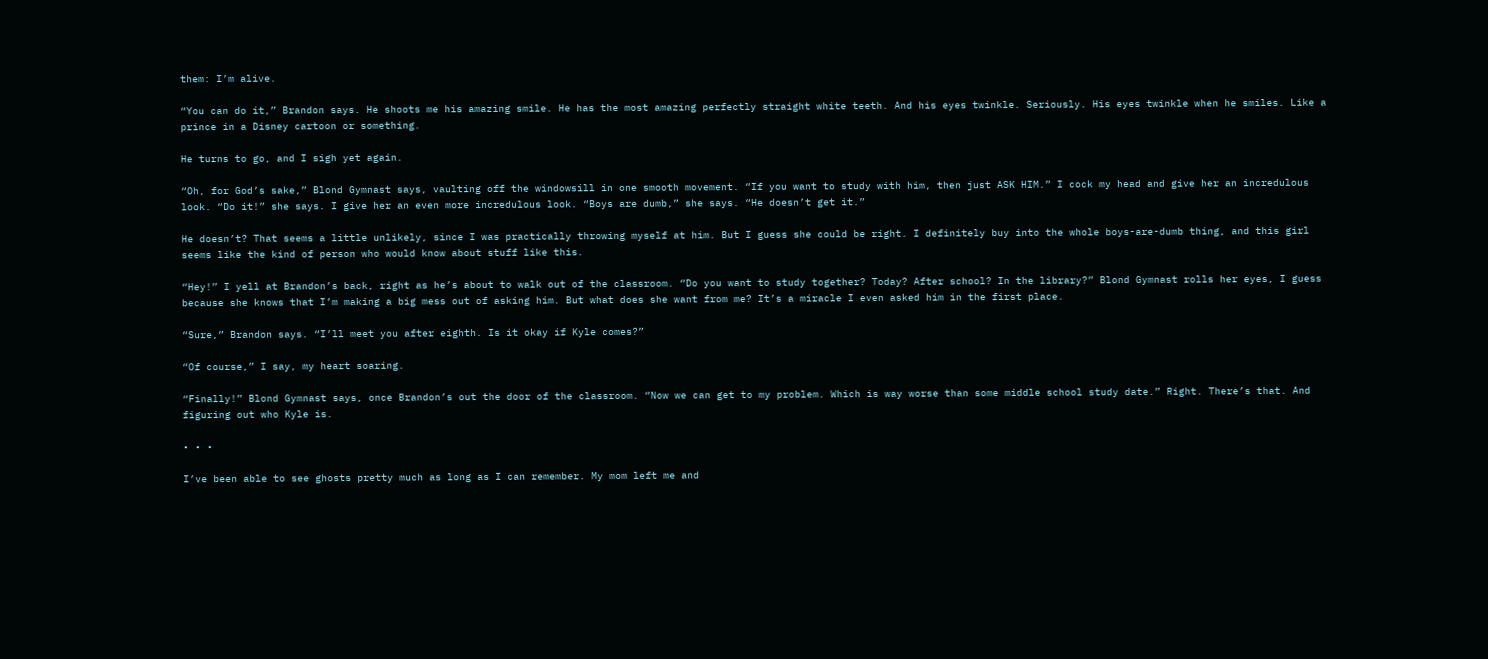them: I’m alive.

“You can do it,” Brandon says. He shoots me his amazing smile. He has the most amazing perfectly straight white teeth. And his eyes twinkle. Seriously. His eyes twinkle when he smiles. Like a prince in a Disney cartoon or something.

He turns to go, and I sigh yet again.

“Oh, for God’s sake,” Blond Gymnast says, vaulting off the windowsill in one smooth movement. “If you want to study with him, then just ASK HIM.” I cock my head and give her an incredulous look. “Do it!” she says. I give her an even more incredulous look. “Boys are dumb,” she says. “He doesn’t get it.”

He doesn’t? That seems a little unlikely, since I was practically throwing myself at him. But I guess she could be right. I definitely buy into the whole boys-are-dumb thing, and this girl seems like the kind of person who would know about stuff like this.

“Hey!” I yell at Brandon’s back, right as he’s about to walk out of the classroom. “Do you want to study together? Today? After school? In the library?” Blond Gymnast rolls her eyes, I guess because she knows that I’m making a big mess out of asking him. But what does she want from me? It’s a miracle I even asked him in the first place.

“Sure,” Brandon says. “I’ll meet you after eighth. Is it okay if Kyle comes?”

“Of course,” I say, my heart soaring.

“Finally!” Blond Gymnast says, once Brandon’s out the door of the classroom. “Now we can get to my problem. Which is way worse than some middle school study date.” Right. There’s that. And figuring out who Kyle is.

• • •

I’ve been able to see ghosts pretty much as long as I can remember. My mom left me and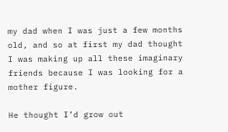my dad when I was just a few months old, and so at first my dad thought I was making up all these imaginary friends because I was looking for a mother figure.

He thought I’d grow out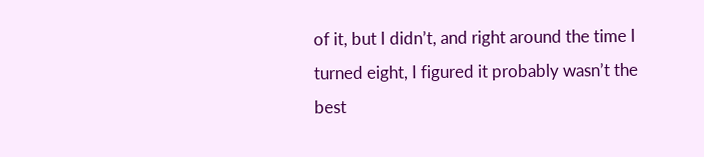of it, but I didn’t, and right around the time I turned eight, I figured it probably wasn’t the best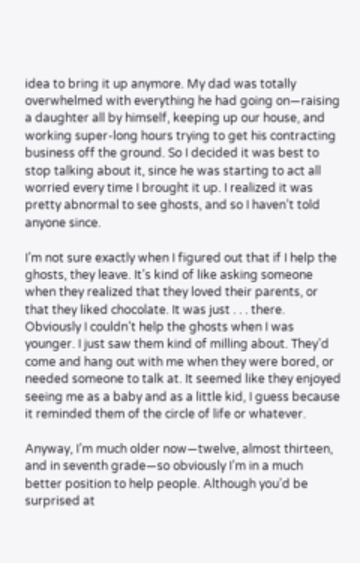idea to bring it up anymore. My dad was totally overwhelmed with everything he had going on—raising a daughter all by himself, keeping up our house, and working super-long hours trying to get his contracting business off the ground. So I decided it was best to stop talking about it, since he was starting to act all worried every time I brought it up. I realized it was pretty abnormal to see ghosts, and so I haven’t told anyone since.

I’m not sure exactly when I figured out that if I help the ghosts, they leave. It’s kind of like asking someone when they realized that they loved their parents, or that they liked chocolate. It was just . . . there. Obviously I couldn’t help the ghosts when I was younger. I just saw them kind of milling about. They’d come and hang out with me when they were bored, or needed someone to talk at. It seemed like they enjoyed seeing me as a baby and as a little kid, I guess because it reminded them of the circle of life or whatever.

Anyway, I’m much older now—twelve, almost thirteen, and in seventh grade—so obviously I’m in a much better position to help people. Although you’d be surprised at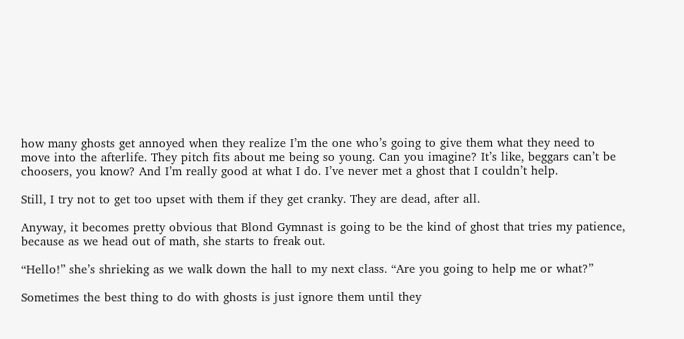how many ghosts get annoyed when they realize I’m the one who’s going to give them what they need to move into the afterlife. They pitch fits about me being so young. Can you imagine? It’s like, beggars can’t be choosers, you know? And I’m really good at what I do. I’ve never met a ghost that I couldn’t help.

Still, I try not to get too upset with them if they get cranky. They are dead, after all.

Anyway, it becomes pretty obvious that Blond Gymnast is going to be the kind of ghost that tries my patience, because as we head out of math, she starts to freak out.

“Hello!” she’s shrieking as we walk down the hall to my next class. “Are you going to help me or what?”

Sometimes the best thing to do with ghosts is just ignore them until they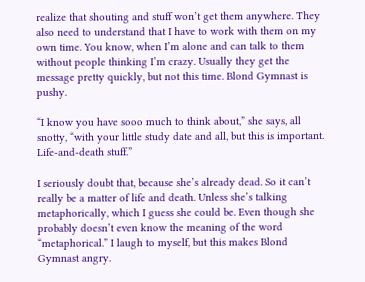realize that shouting and stuff won’t get them anywhere. They also need to understand that I have to work with them on my own time. You know, when I’m alone and can talk to them without people thinking I’m crazy. Usually they get the message pretty quickly, but not this time. Blond Gymnast is pushy.

“I know you have sooo much to think about,” she says, all snotty, “with your little study date and all, but this is important. Life-and-death stuff.”

I seriously doubt that, because she’s already dead. So it can’t really be a matter of life and death. Unless she’s talking metaphorically, which I guess she could be. Even though she probably doesn’t even know the meaning of the word “metaphorical.” I laugh to myself, but this makes Blond Gymnast angry.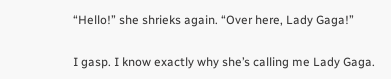“Hello!” she shrieks again. “Over here, Lady Gaga!”

I gasp. I know exactly why she’s calling me Lady Gaga.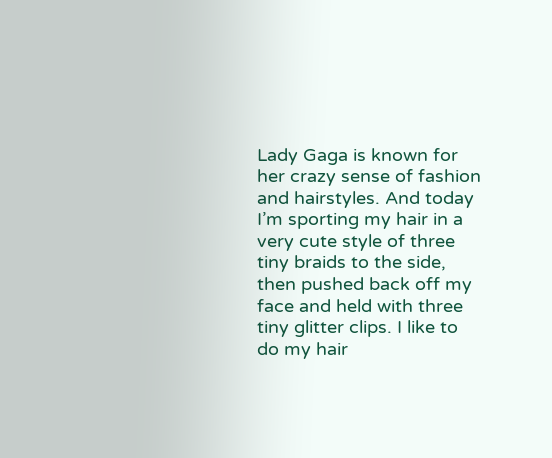Lady Gaga is known for her crazy sense of fashion and hairstyles. And today I’m sporting my hair in a very cute style of three tiny braids to the side, then pushed back off my face and held with three tiny glitter clips. I like to do my hair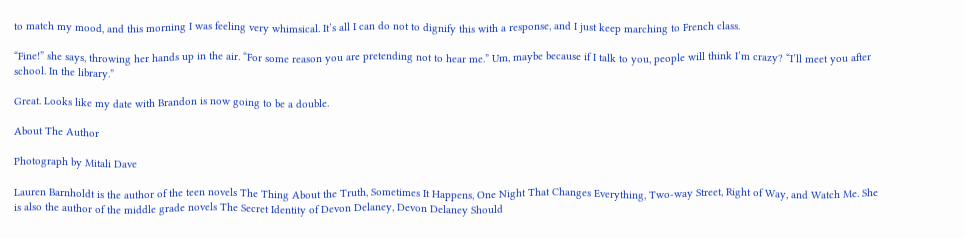to match my mood, and this morning I was feeling very whimsical. It’s all I can do not to dignify this with a response, and I just keep marching to French class.

“Fine!” she says, throwing her hands up in the air. “For some reason you are pretending not to hear me.” Um, maybe because if I talk to you, people will think I’m crazy? “I’ll meet you after school. In the library.”

Great. Looks like my date with Brandon is now going to be a double.

About The Author

Photograph by Mitali Dave

Lauren Barnholdt is the author of the teen novels The Thing About the Truth, Sometimes It Happens, One Night That Changes Everything, Two-way Street, Right of Way, and Watch Me. She is also the author of the middle grade novels The Secret Identity of Devon Delaney, Devon Delaney Should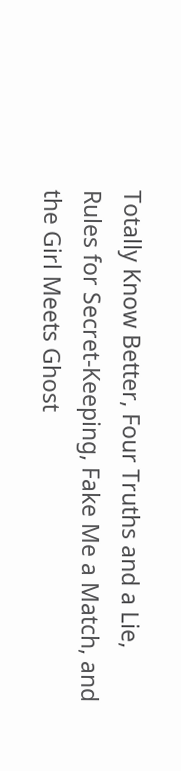Totally Know Better, Four Truths and a Lie, Rules for Secret-Keeping, Fake Me a Match, and the Girl Meets Ghost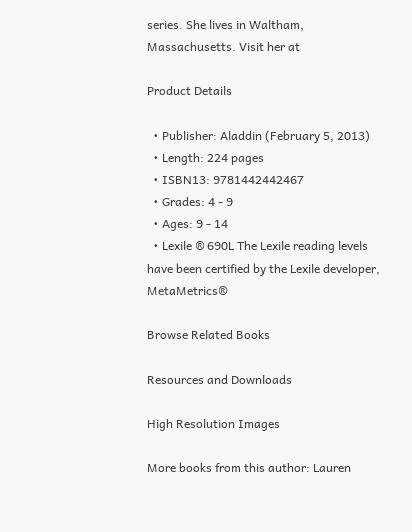series. She lives in Waltham, Massachusetts. Visit her at

Product Details

  • Publisher: Aladdin (February 5, 2013)
  • Length: 224 pages
  • ISBN13: 9781442442467
  • Grades: 4 - 9
  • Ages: 9 - 14
  • Lexile ® 690L The Lexile reading levels have been certified by the Lexile developer, MetaMetrics®

Browse Related Books

Resources and Downloads

High Resolution Images

More books from this author: Lauren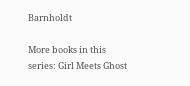Barnholdt

More books in this series: Girl Meets Ghost